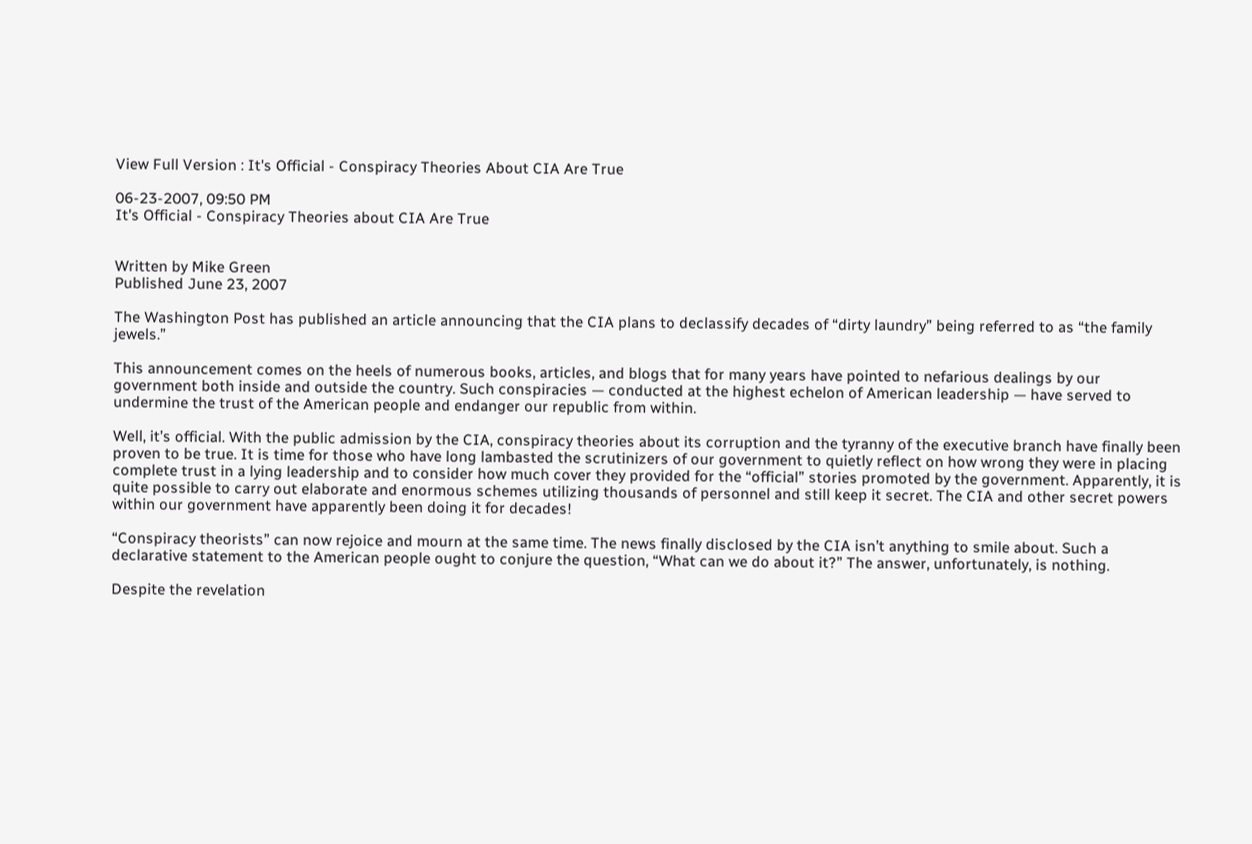View Full Version : It's Official - Conspiracy Theories About CIA Are True

06-23-2007, 09:50 PM
It's Official - Conspiracy Theories about CIA Are True


Written by Mike Green
Published June 23, 2007

The Washington Post has published an article announcing that the CIA plans to declassify decades of “dirty laundry” being referred to as “the family jewels.”

This announcement comes on the heels of numerous books, articles, and blogs that for many years have pointed to nefarious dealings by our government both inside and outside the country. Such conspiracies — conducted at the highest echelon of American leadership — have served to undermine the trust of the American people and endanger our republic from within.

Well, it’s official. With the public admission by the CIA, conspiracy theories about its corruption and the tyranny of the executive branch have finally been proven to be true. It is time for those who have long lambasted the scrutinizers of our government to quietly reflect on how wrong they were in placing complete trust in a lying leadership and to consider how much cover they provided for the “official” stories promoted by the government. Apparently, it is quite possible to carry out elaborate and enormous schemes utilizing thousands of personnel and still keep it secret. The CIA and other secret powers within our government have apparently been doing it for decades!

“Conspiracy theorists” can now rejoice and mourn at the same time. The news finally disclosed by the CIA isn’t anything to smile about. Such a declarative statement to the American people ought to conjure the question, “What can we do about it?” The answer, unfortunately, is nothing.

Despite the revelation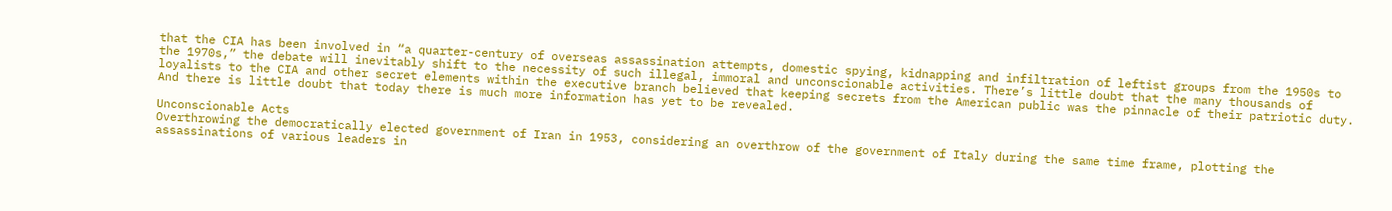that the CIA has been involved in “a quarter-century of overseas assassination attempts, domestic spying, kidnapping and infiltration of leftist groups from the 1950s to the 1970s,” the debate will inevitably shift to the necessity of such illegal, immoral and unconscionable activities. There’s little doubt that the many thousands of loyalists to the CIA and other secret elements within the executive branch believed that keeping secrets from the American public was the pinnacle of their patriotic duty. And there is little doubt that today there is much more information has yet to be revealed.

Unconscionable Acts
Overthrowing the democratically elected government of Iran in 1953, considering an overthrow of the government of Italy during the same time frame, plotting the assassinations of various leaders in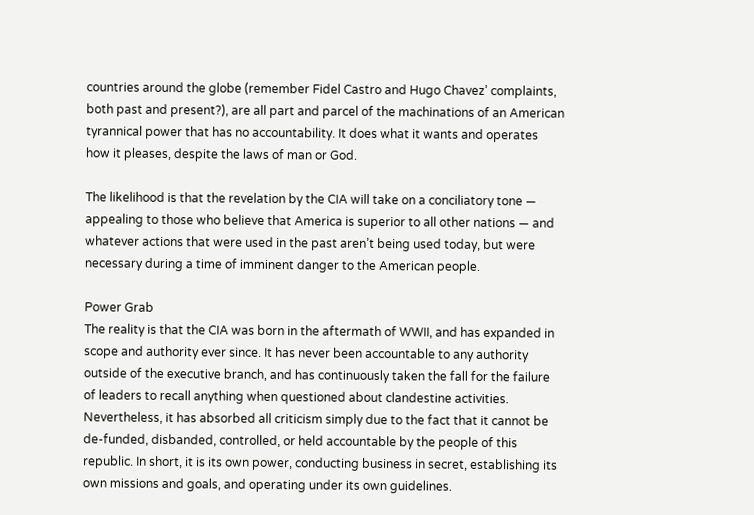countries around the globe (remember Fidel Castro and Hugo Chavez’ complaints, both past and present?), are all part and parcel of the machinations of an American tyrannical power that has no accountability. It does what it wants and operates how it pleases, despite the laws of man or God.

The likelihood is that the revelation by the CIA will take on a conciliatory tone — appealing to those who believe that America is superior to all other nations — and whatever actions that were used in the past aren’t being used today, but were necessary during a time of imminent danger to the American people.

Power Grab
The reality is that the CIA was born in the aftermath of WWII, and has expanded in scope and authority ever since. It has never been accountable to any authority outside of the executive branch, and has continuously taken the fall for the failure of leaders to recall anything when questioned about clandestine activities. Nevertheless, it has absorbed all criticism simply due to the fact that it cannot be de-funded, disbanded, controlled, or held accountable by the people of this republic. In short, it is its own power, conducting business in secret, establishing its own missions and goals, and operating under its own guidelines.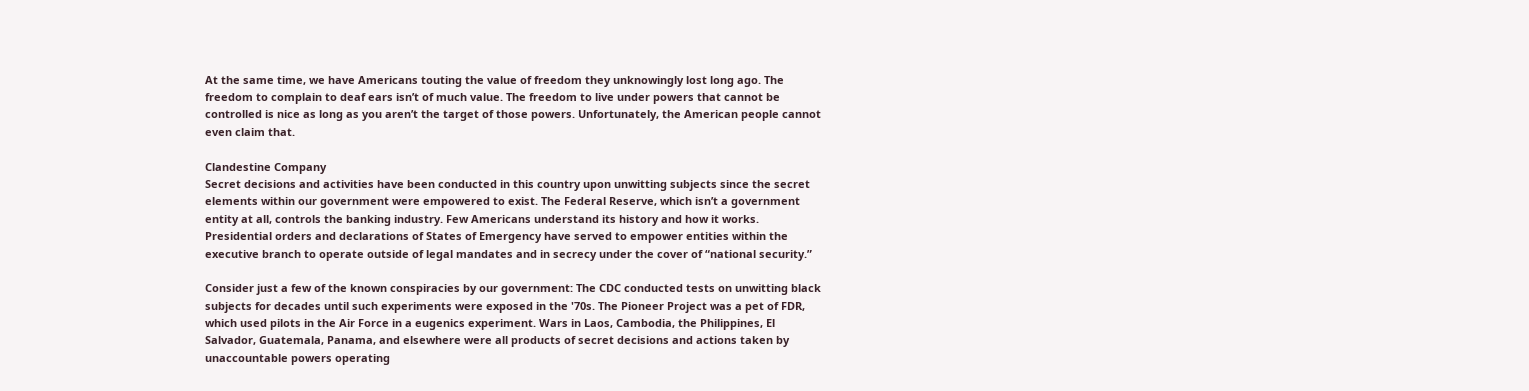At the same time, we have Americans touting the value of freedom they unknowingly lost long ago. The freedom to complain to deaf ears isn’t of much value. The freedom to live under powers that cannot be controlled is nice as long as you aren’t the target of those powers. Unfortunately, the American people cannot even claim that.

Clandestine Company
Secret decisions and activities have been conducted in this country upon unwitting subjects since the secret elements within our government were empowered to exist. The Federal Reserve, which isn’t a government entity at all, controls the banking industry. Few Americans understand its history and how it works. Presidential orders and declarations of States of Emergency have served to empower entities within the executive branch to operate outside of legal mandates and in secrecy under the cover of “national security.”

Consider just a few of the known conspiracies by our government: The CDC conducted tests on unwitting black subjects for decades until such experiments were exposed in the '70s. The Pioneer Project was a pet of FDR, which used pilots in the Air Force in a eugenics experiment. Wars in Laos, Cambodia, the Philippines, El Salvador, Guatemala, Panama, and elsewhere were all products of secret decisions and actions taken by unaccountable powers operating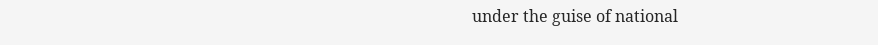under the guise of national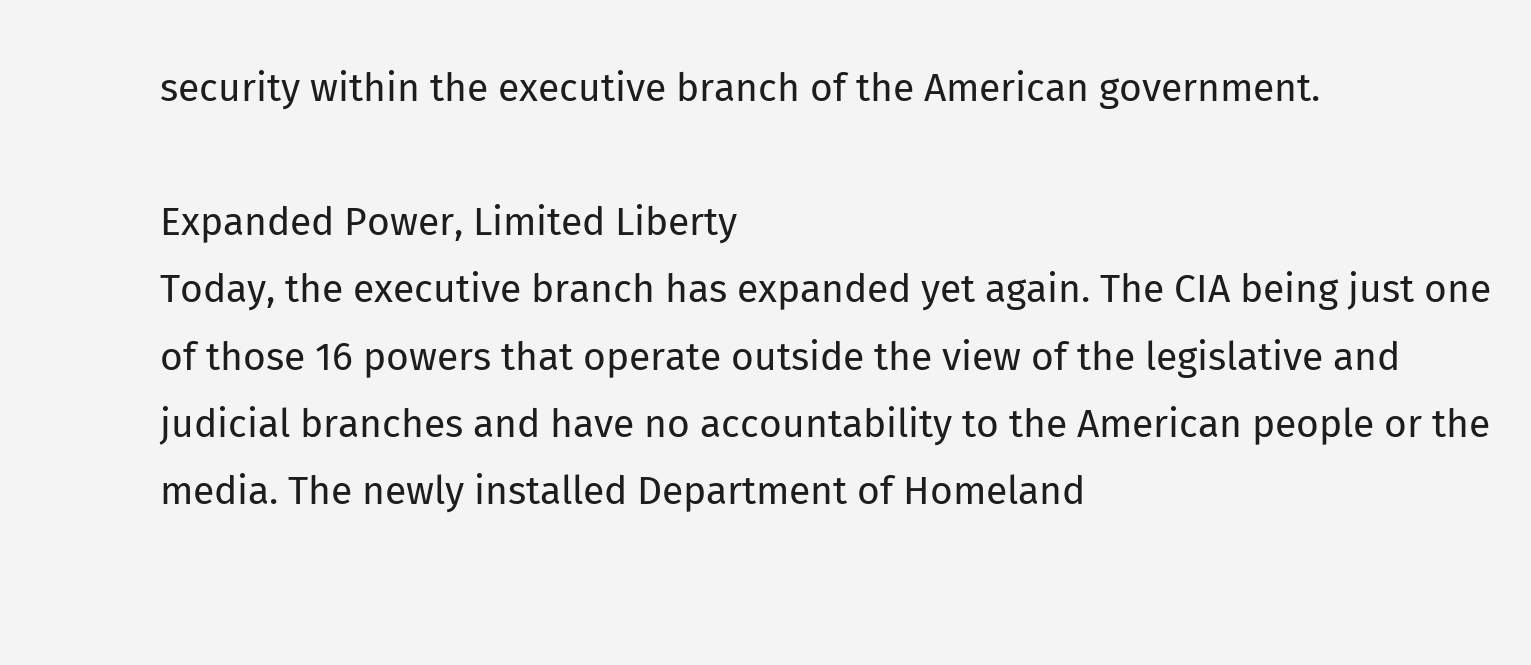security within the executive branch of the American government.

Expanded Power, Limited Liberty
Today, the executive branch has expanded yet again. The CIA being just one of those 16 powers that operate outside the view of the legislative and judicial branches and have no accountability to the American people or the media. The newly installed Department of Homeland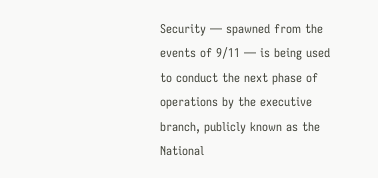Security — spawned from the events of 9/11 — is being used to conduct the next phase of operations by the executive branch, publicly known as the National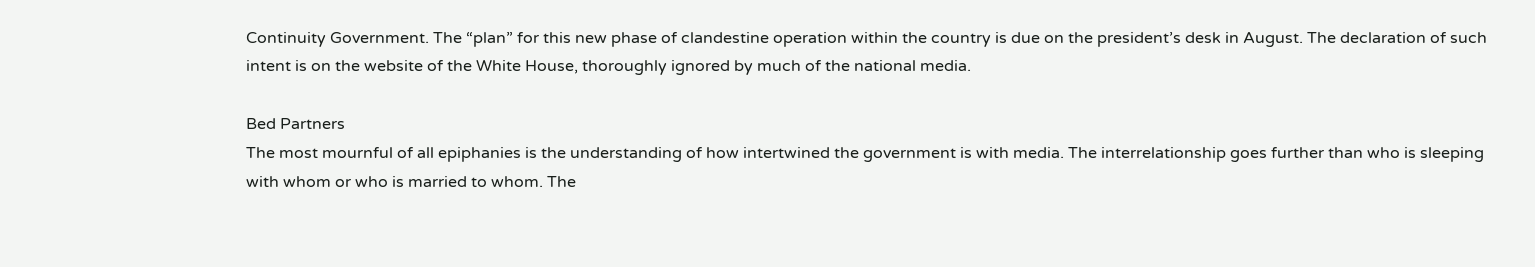Continuity Government. The “plan” for this new phase of clandestine operation within the country is due on the president’s desk in August. The declaration of such intent is on the website of the White House, thoroughly ignored by much of the national media.

Bed Partners
The most mournful of all epiphanies is the understanding of how intertwined the government is with media. The interrelationship goes further than who is sleeping with whom or who is married to whom. The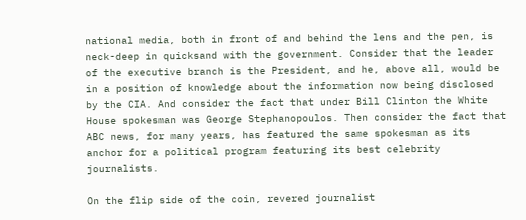national media, both in front of and behind the lens and the pen, is neck-deep in quicksand with the government. Consider that the leader of the executive branch is the President, and he, above all, would be in a position of knowledge about the information now being disclosed by the CIA. And consider the fact that under Bill Clinton the White House spokesman was George Stephanopoulos. Then consider the fact that ABC news, for many years, has featured the same spokesman as its anchor for a political program featuring its best celebrity journalists.

On the flip side of the coin, revered journalist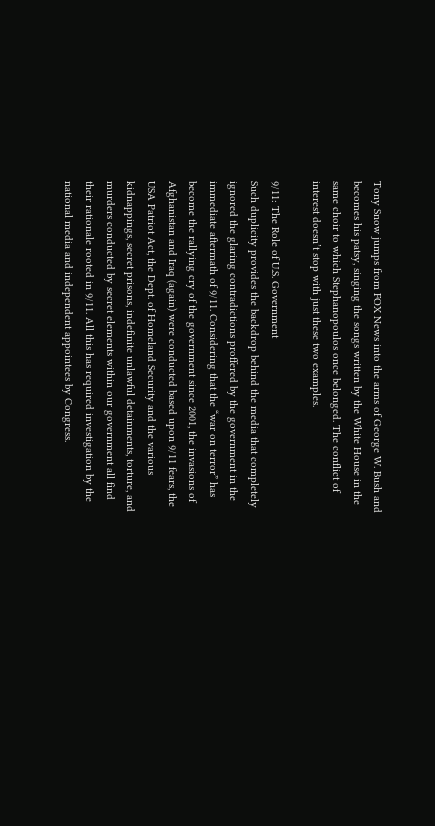Tony Snow jumps from FOX News into the arms of George W. Bush and becomes his patsy, singing the songs written by the White House in the same choir to which Stephanopoulos once belonged. The conflict of interest doesn’t stop with just these two examples.

9/11: The Role of U.S. Government
Such duplicity provides the backdrop behind the media that completely ignored the glaring contradictions proffered by the government in the immediate aftermath of 9/11. Considering that the “war on terror” has become the rallying cry of the government since 2001, the invasions of Afghanistan and Iraq (again) were conducted based upon 9/11 fears, the USA Patriot Act, the Dept. of Homeland Security and the various kidnappings, secret prisons, indefinite unlawful detainments, torture, and murders conducted by secret elements within our government all find their rationale rooted in 9/11. All this has required investigation by the national media and independent appointees by Congress.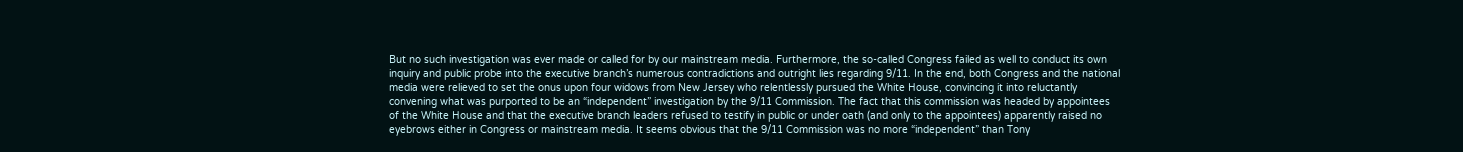But no such investigation was ever made or called for by our mainstream media. Furthermore, the so-called Congress failed as well to conduct its own inquiry and public probe into the executive branch’s numerous contradictions and outright lies regarding 9/11. In the end, both Congress and the national media were relieved to set the onus upon four widows from New Jersey who relentlessly pursued the White House, convincing it into reluctantly convening what was purported to be an “independent” investigation by the 9/11 Commission. The fact that this commission was headed by appointees of the White House and that the executive branch leaders refused to testify in public or under oath (and only to the appointees) apparently raised no eyebrows either in Congress or mainstream media. It seems obvious that the 9/11 Commission was no more “independent” than Tony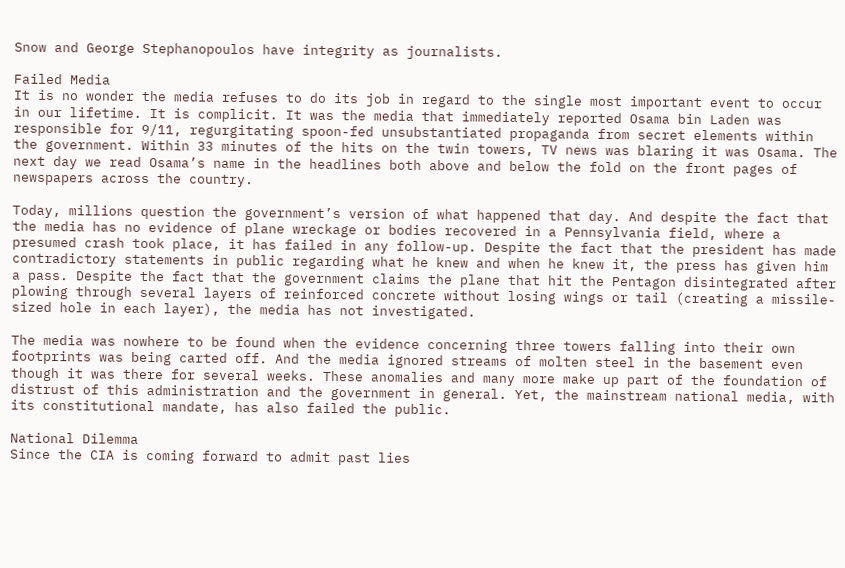Snow and George Stephanopoulos have integrity as journalists.

Failed Media
It is no wonder the media refuses to do its job in regard to the single most important event to occur in our lifetime. It is complicit. It was the media that immediately reported Osama bin Laden was responsible for 9/11, regurgitating spoon-fed unsubstantiated propaganda from secret elements within the government. Within 33 minutes of the hits on the twin towers, TV news was blaring it was Osama. The next day we read Osama’s name in the headlines both above and below the fold on the front pages of newspapers across the country.

Today, millions question the government’s version of what happened that day. And despite the fact that the media has no evidence of plane wreckage or bodies recovered in a Pennsylvania field, where a presumed crash took place, it has failed in any follow-up. Despite the fact that the president has made contradictory statements in public regarding what he knew and when he knew it, the press has given him a pass. Despite the fact that the government claims the plane that hit the Pentagon disintegrated after plowing through several layers of reinforced concrete without losing wings or tail (creating a missile-sized hole in each layer), the media has not investigated.

The media was nowhere to be found when the evidence concerning three towers falling into their own footprints was being carted off. And the media ignored streams of molten steel in the basement even though it was there for several weeks. These anomalies and many more make up part of the foundation of distrust of this administration and the government in general. Yet, the mainstream national media, with its constitutional mandate, has also failed the public.

National Dilemma
Since the CIA is coming forward to admit past lies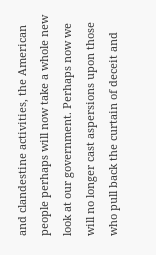and clandestine activities, the American people perhaps will now take a whole new look at our government. Perhaps now we will no longer cast aspersions upon those who pull back the curtain of deceit and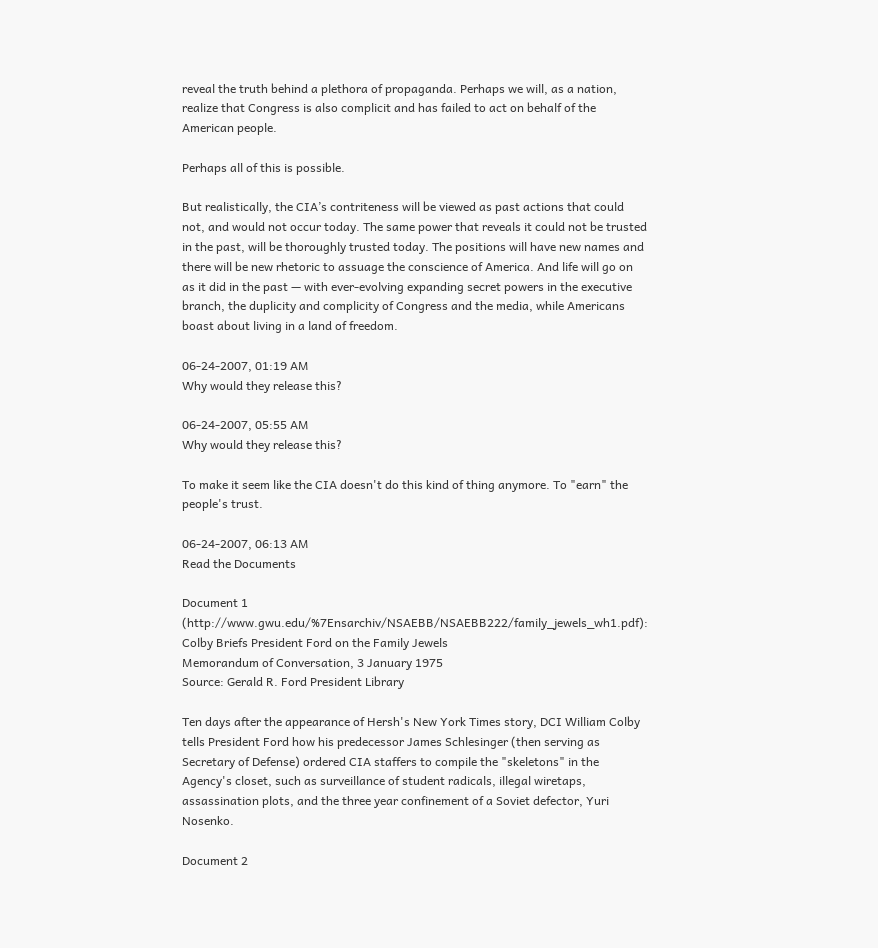reveal the truth behind a plethora of propaganda. Perhaps we will, as a nation, realize that Congress is also complicit and has failed to act on behalf of the American people.

Perhaps all of this is possible.

But realistically, the CIA’s contriteness will be viewed as past actions that could not, and would not occur today. The same power that reveals it could not be trusted in the past, will be thoroughly trusted today. The positions will have new names and there will be new rhetoric to assuage the conscience of America. And life will go on as it did in the past — with ever-evolving expanding secret powers in the executive branch, the duplicity and complicity of Congress and the media, while Americans boast about living in a land of freedom.

06-24-2007, 01:19 AM
Why would they release this?

06-24-2007, 05:55 AM
Why would they release this?

To make it seem like the CIA doesn't do this kind of thing anymore. To "earn" the people's trust.

06-24-2007, 06:13 AM
Read the Documents

Document 1 (http://www.gwu.edu/%7Ensarchiv/NSAEBB/NSAEBB222/family_jewels_wh1.pdf): Colby Briefs President Ford on the Family Jewels
Memorandum of Conversation, 3 January 1975
Source: Gerald R. Ford President Library

Ten days after the appearance of Hersh's New York Times story, DCI William Colby tells President Ford how his predecessor James Schlesinger (then serving as Secretary of Defense) ordered CIA staffers to compile the "skeletons" in the Agency's closet, such as surveillance of student radicals, illegal wiretaps, assassination plots, and the three year confinement of a Soviet defector, Yuri Nosenko.

Document 2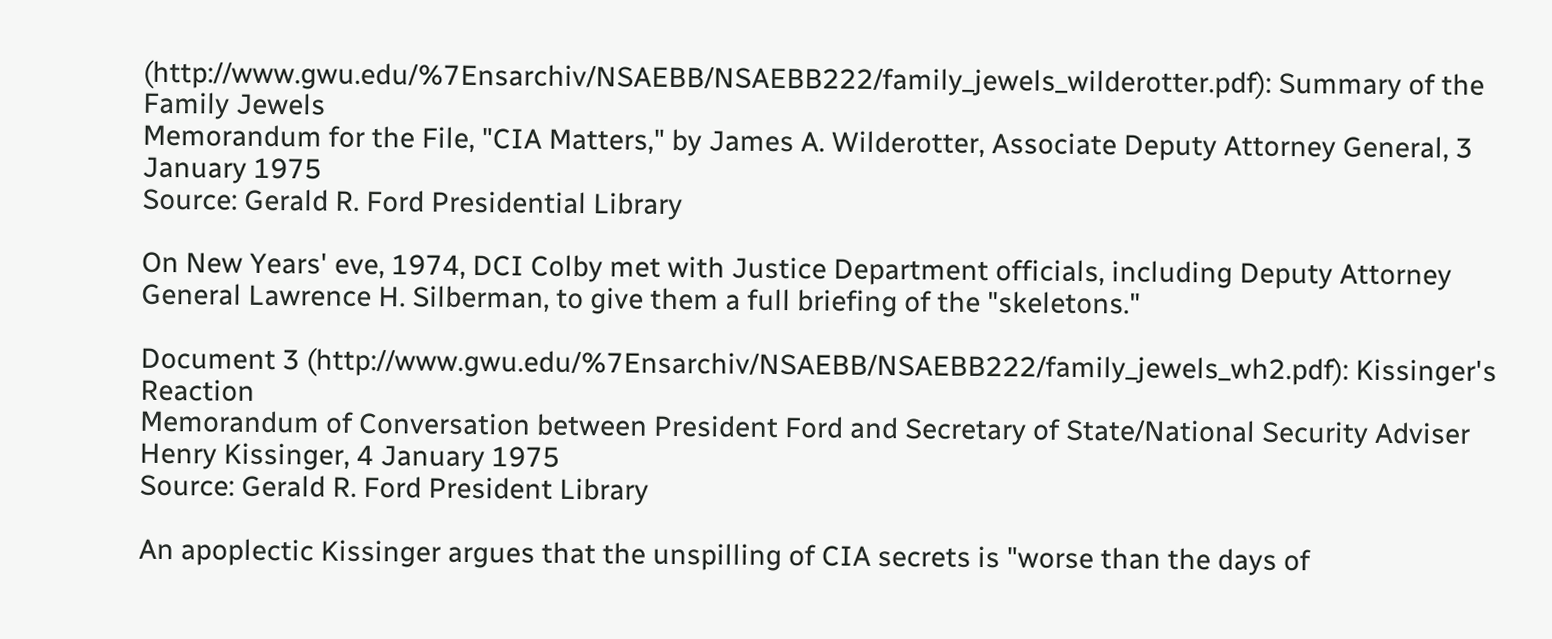(http://www.gwu.edu/%7Ensarchiv/NSAEBB/NSAEBB222/family_jewels_wilderotter.pdf): Summary of the Family Jewels
Memorandum for the File, "CIA Matters," by James A. Wilderotter, Associate Deputy Attorney General, 3 January 1975
Source: Gerald R. Ford Presidential Library

On New Years' eve, 1974, DCI Colby met with Justice Department officials, including Deputy Attorney General Lawrence H. Silberman, to give them a full briefing of the "skeletons."

Document 3 (http://www.gwu.edu/%7Ensarchiv/NSAEBB/NSAEBB222/family_jewels_wh2.pdf): Kissinger's Reaction
Memorandum of Conversation between President Ford and Secretary of State/National Security Adviser Henry Kissinger, 4 January 1975
Source: Gerald R. Ford President Library

An apoplectic Kissinger argues that the unspilling of CIA secrets is "worse than the days of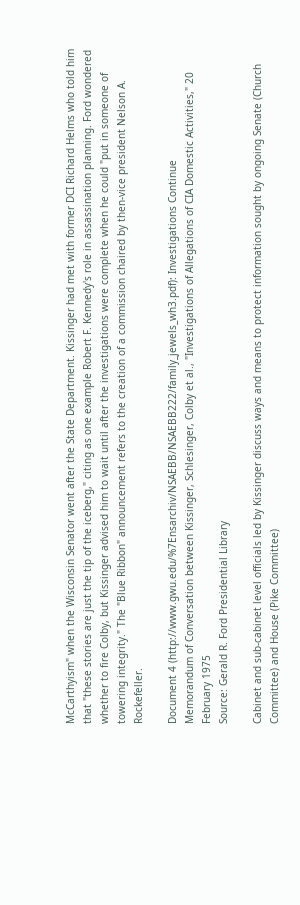McCarthyism" when the Wisconsin Senator went after the State Department. Kissinger had met with former DCI Richard Helms who told him that "these stories are just the tip of the iceberg," citing as one example Robert F. Kennedy's role in assassination planning. Ford wondered whether to fire Colby, but Kissinger advised him to wait until after the investigations were complete when he could "put in someone of towering integrity." The "Blue Ribbon" announcement refers to the creation of a commission chaired by then-vice president Nelson A. Rockefeller.

Document 4 (http://www.gwu.edu/%7Ensarchiv/NSAEBB/NSAEBB222/family_jewels_wh3.pdf): Investigations Continue
Memorandum of Conversation between Kissinger, Schlesinger, Colby et al., "Investigations of Allegations of CIA Domestic Activities," 20 February 1975
Source: Gerald R. Ford Presidential Library

Cabinet and sub-cabinet level officials led by Kissinger discuss ways and means to protect information sought by ongoing Senate (Church Committee) and House (Pike Committee)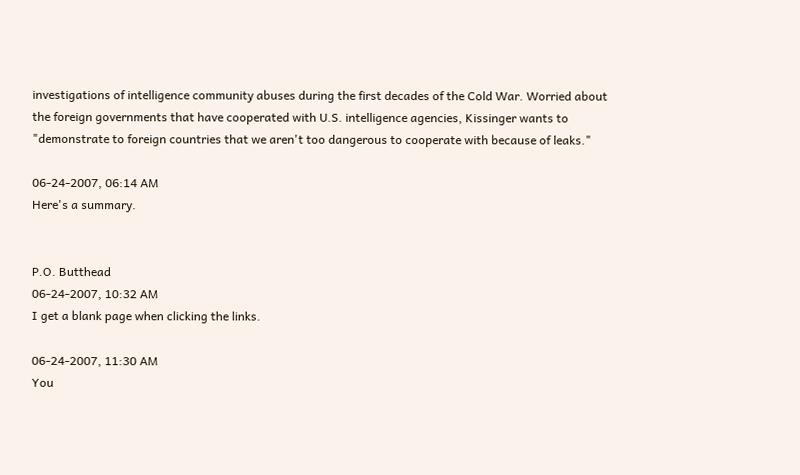investigations of intelligence community abuses during the first decades of the Cold War. Worried about the foreign governments that have cooperated with U.S. intelligence agencies, Kissinger wants to "demonstrate to foreign countries that we aren't too dangerous to cooperate with because of leaks."

06-24-2007, 06:14 AM
Here's a summary.


P.O. Butthead
06-24-2007, 10:32 AM
I get a blank page when clicking the links.

06-24-2007, 11:30 AM
You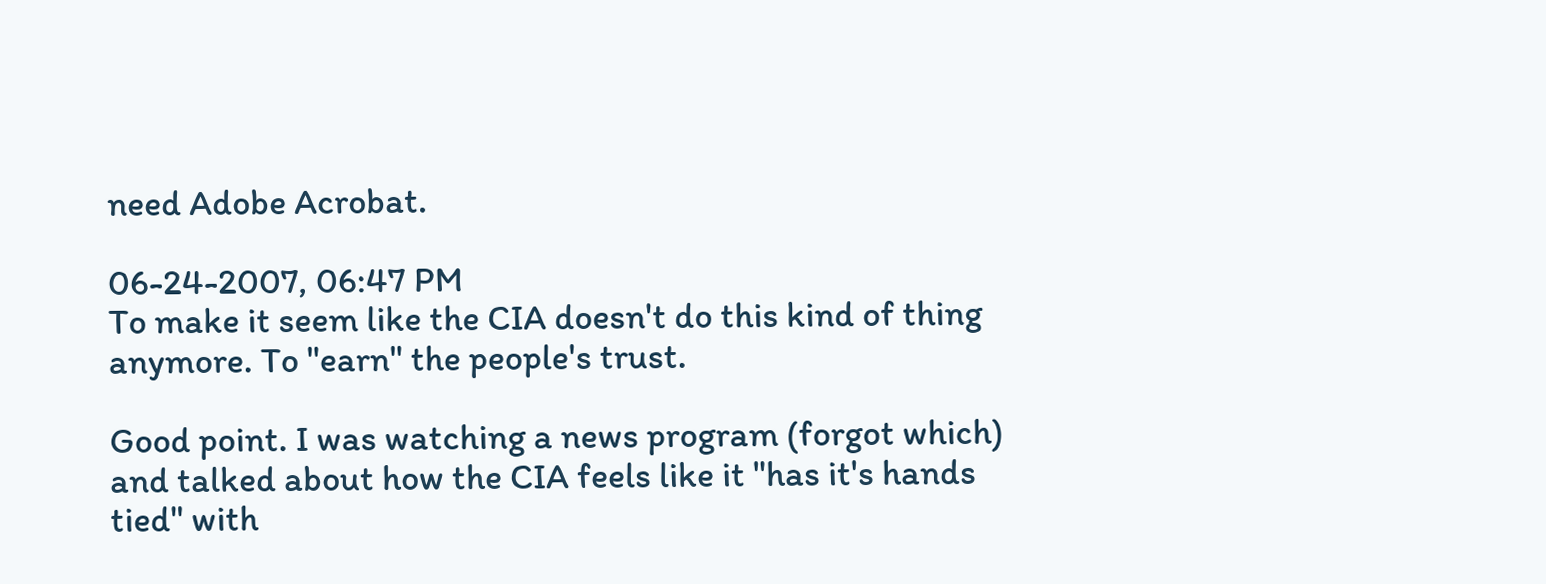need Adobe Acrobat.

06-24-2007, 06:47 PM
To make it seem like the CIA doesn't do this kind of thing anymore. To "earn" the people's trust.

Good point. I was watching a news program (forgot which) and talked about how the CIA feels like it "has it's hands tied" with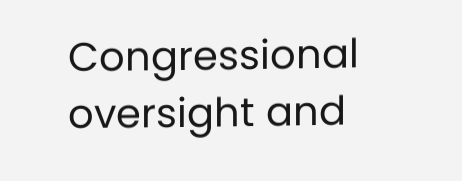Congressional oversight and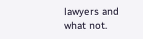lawyers and what not.